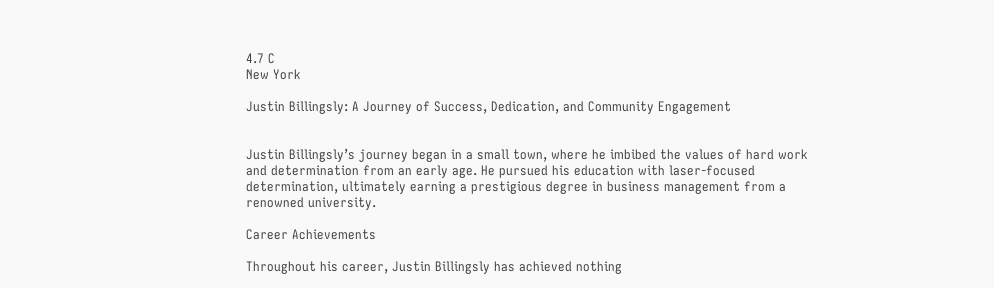4.7 C
New York

Justin Billingsly: A Journey of Success, Dedication, and Community Engagement


Justin Billingsly’s journey began in a small town, where he imbibed the values of hard work and determination from an early age. He pursued his education with laser-focused determination, ultimately earning a prestigious degree in business management from a renowned university.

Career Achievements

Throughout his career, Justin Billingsly has achieved nothing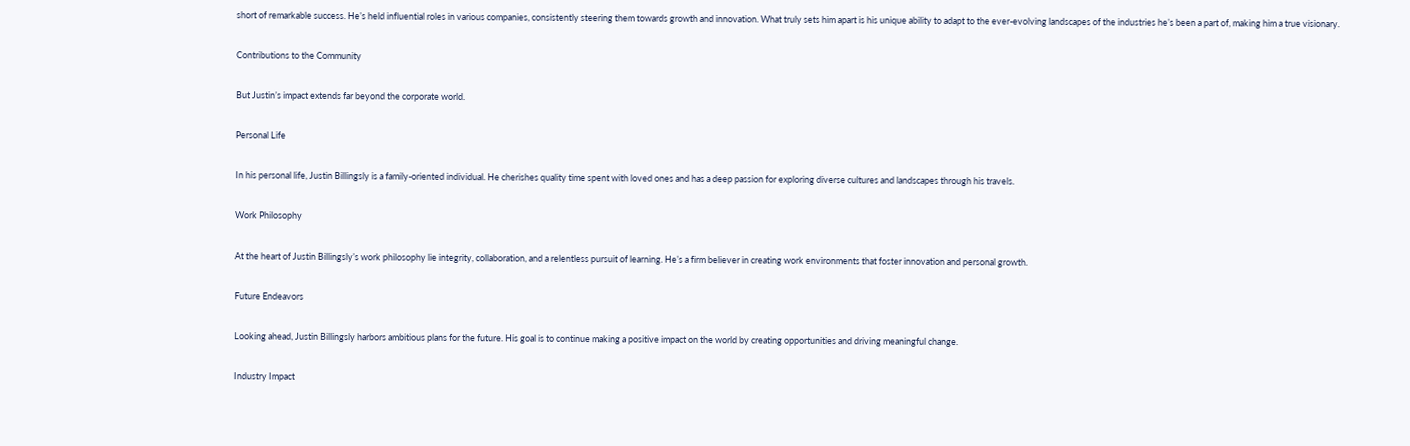short of remarkable success. He’s held influential roles in various companies, consistently steering them towards growth and innovation. What truly sets him apart is his unique ability to adapt to the ever-evolving landscapes of the industries he’s been a part of, making him a true visionary.

Contributions to the Community

But Justin’s impact extends far beyond the corporate world.

Personal Life

In his personal life, Justin Billingsly is a family-oriented individual. He cherishes quality time spent with loved ones and has a deep passion for exploring diverse cultures and landscapes through his travels.

Work Philosophy

At the heart of Justin Billingsly’s work philosophy lie integrity, collaboration, and a relentless pursuit of learning. He’s a firm believer in creating work environments that foster innovation and personal growth.

Future Endeavors

Looking ahead, Justin Billingsly harbors ambitious plans for the future. His goal is to continue making a positive impact on the world by creating opportunities and driving meaningful change.

Industry Impact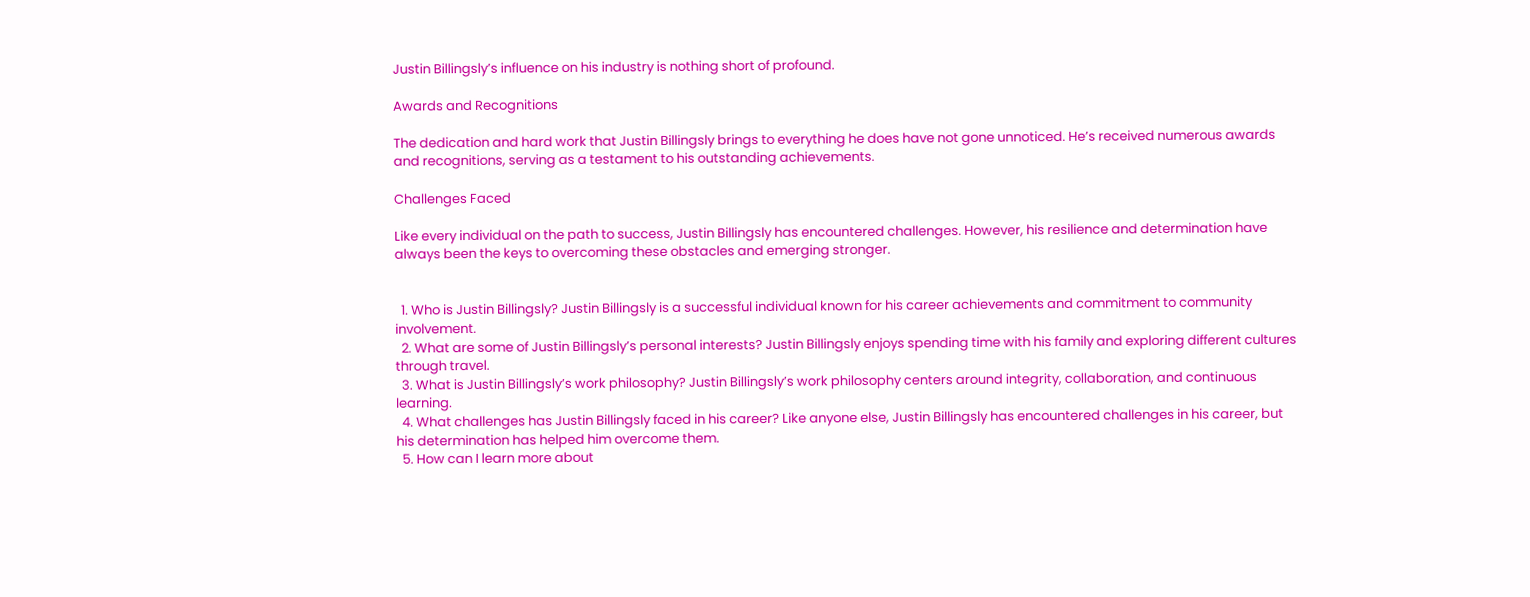Justin Billingsly’s influence on his industry is nothing short of profound.

Awards and Recognitions

The dedication and hard work that Justin Billingsly brings to everything he does have not gone unnoticed. He’s received numerous awards and recognitions, serving as a testament to his outstanding achievements.

Challenges Faced

Like every individual on the path to success, Justin Billingsly has encountered challenges. However, his resilience and determination have always been the keys to overcoming these obstacles and emerging stronger.


  1. Who is Justin Billingsly? Justin Billingsly is a successful individual known for his career achievements and commitment to community involvement.
  2. What are some of Justin Billingsly’s personal interests? Justin Billingsly enjoys spending time with his family and exploring different cultures through travel.
  3. What is Justin Billingsly’s work philosophy? Justin Billingsly’s work philosophy centers around integrity, collaboration, and continuous learning.
  4. What challenges has Justin Billingsly faced in his career? Like anyone else, Justin Billingsly has encountered challenges in his career, but his determination has helped him overcome them.
  5. How can I learn more about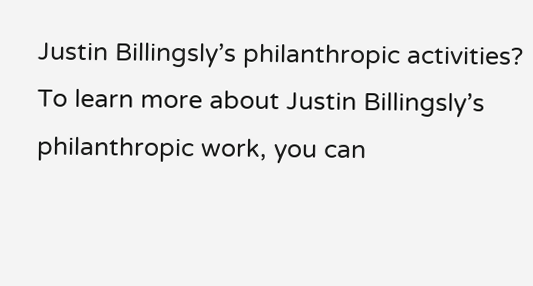Justin Billingsly’s philanthropic activities? To learn more about Justin Billingsly’s philanthropic work, you can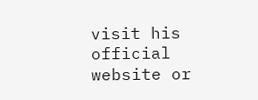visit his official website or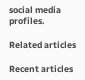social media profiles.

Related articles

Recent articles